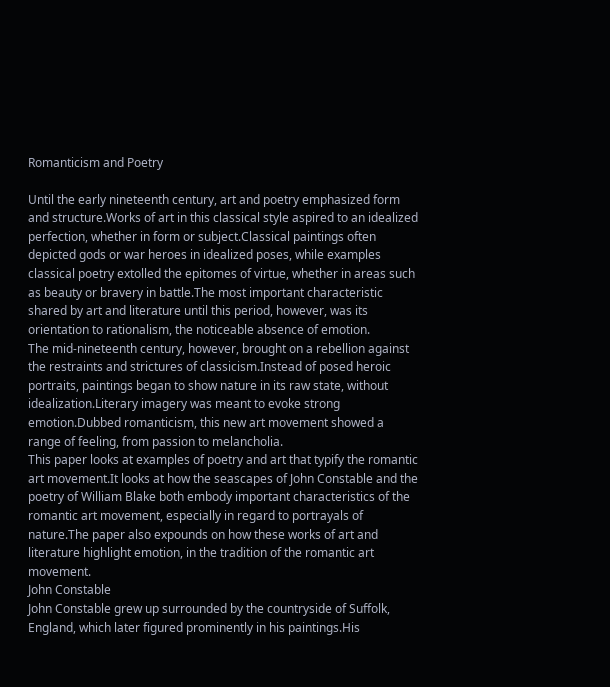Romanticism and Poetry

Until the early nineteenth century, art and poetry emphasized form and structure.Works of art in this classical style aspired to an idealized perfection, whether in form or subject.Classical paintings often depicted gods or war heroes in idealized poses, while examples classical poetry extolled the epitomes of virtue, whether in areas such as beauty or bravery in battle.The most important characteristic shared by art and literature until this period, however, was its orientation to rationalism, the noticeable absence of emotion.
The mid-nineteenth century, however, brought on a rebellion against the restraints and strictures of classicism.Instead of posed heroic portraits, paintings began to show nature in its raw state, without idealization.Literary imagery was meant to evoke strong emotion.Dubbed romanticism, this new art movement showed a range of feeling, from passion to melancholia.
This paper looks at examples of poetry and art that typify the romantic art movement.It looks at how the seascapes of John Constable and the poetry of William Blake both embody important characteristics of the romantic art movement, especially in regard to portrayals of nature.The paper also expounds on how these works of art and literature highlight emotion, in the tradition of the romantic art movement.
John Constable
John Constable grew up surrounded by the countryside of Suffolk, England, which later figured prominently in his paintings.His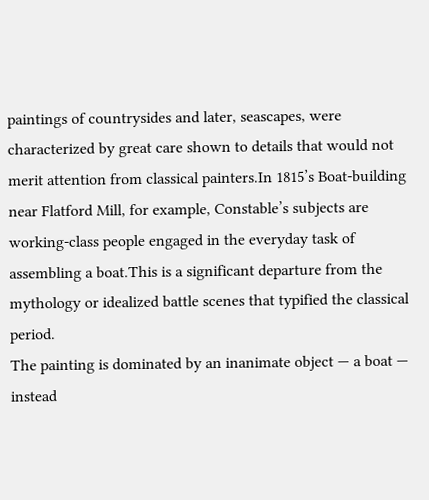paintings of countrysides and later, seascapes, were characterized by great care shown to details that would not merit attention from classical painters.In 1815’s Boat-building near Flatford Mill, for example, Constable’s subjects are working-class people engaged in the everyday task of assembling a boat.This is a significant departure from the mythology or idealized battle scenes that typified the classical period.
The painting is dominated by an inanimate object — a boat — instead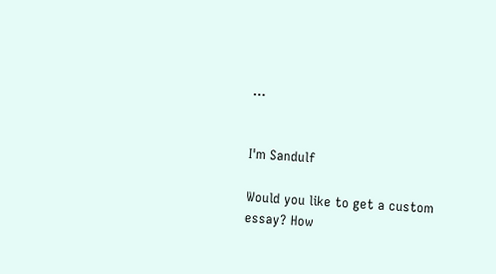…


I'm Sandulf

Would you like to get a custom essay? How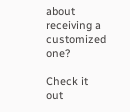about receiving a customized one?

Check it out